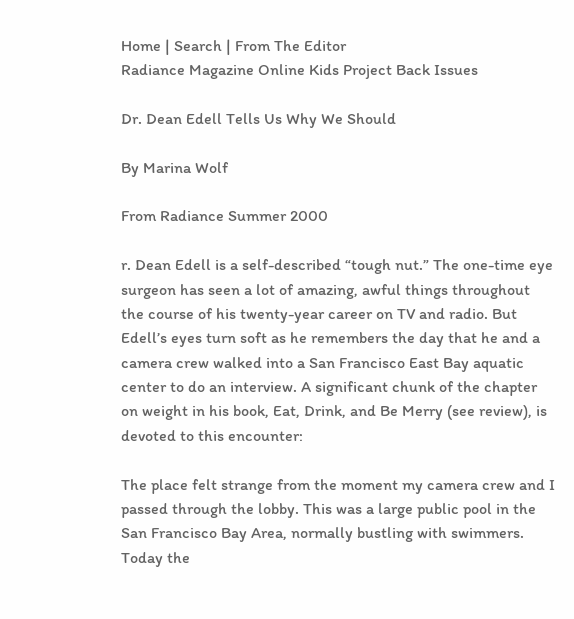Home | Search | From The Editor
Radiance Magazine Online Kids Project Back Issues

Dr. Dean Edell Tells Us Why We Should

By Marina Wolf

From Radiance Summer 2000

r. Dean Edell is a self-described “tough nut.” The one-time eye surgeon has seen a lot of amazing, awful things throughout the course of his twenty-year career on TV and radio. But Edell’s eyes turn soft as he remembers the day that he and a camera crew walked into a San Francisco East Bay aquatic center to do an interview. A significant chunk of the chapter on weight in his book, Eat, Drink, and Be Merry (see review), is devoted to this encounter:

The place felt strange from the moment my camera crew and I passed through the lobby. This was a large public pool in the San Francisco Bay Area, normally bustling with swimmers. Today the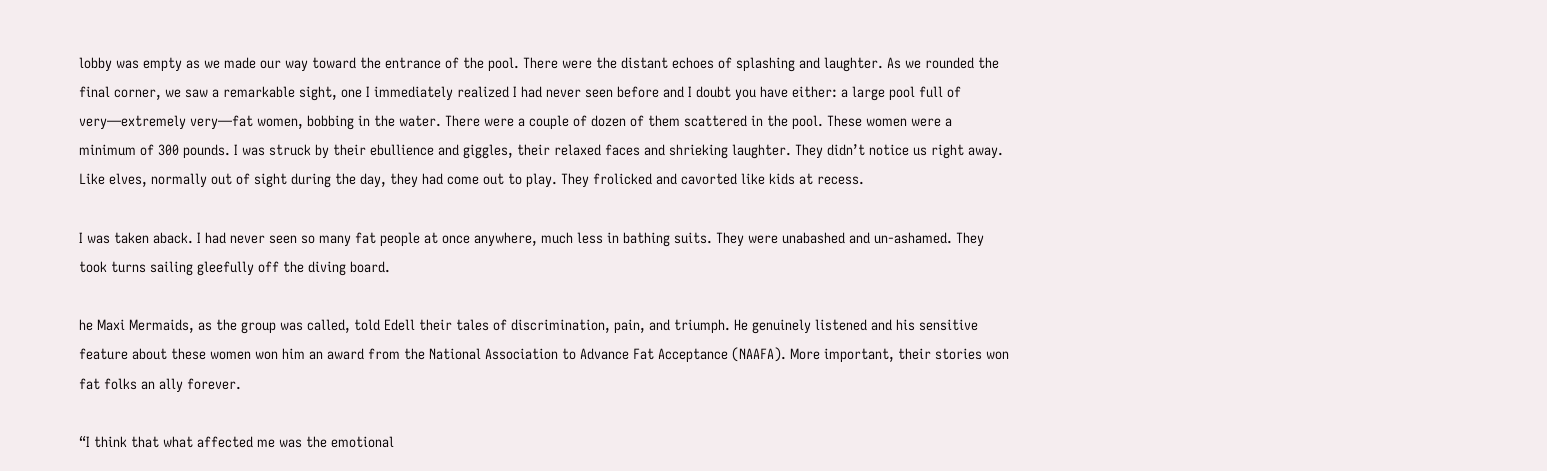lobby was empty as we made our way toward the entrance of the pool. There were the distant echoes of splashing and laughter. As we rounded the final corner, we saw a remarkable sight, one I immediately realized I had never seen before and I doubt you have either: a large pool full of very—extremely very—fat women, bobbing in the water. There were a couple of dozen of them scattered in the pool. These women were a minimum of 300 pounds. I was struck by their ebullience and giggles, their relaxed faces and shrieking laughter. They didn’t notice us right away. Like elves, normally out of sight during the day, they had come out to play. They frolicked and cavorted like kids at recess.

I was taken aback. I had never seen so many fat people at once anywhere, much less in bathing suits. They were unabashed and un-ashamed. They took turns sailing gleefully off the diving board.

he Maxi Mermaids, as the group was called, told Edell their tales of discrimination, pain, and triumph. He genuinely listened and his sensitive feature about these women won him an award from the National Association to Advance Fat Acceptance (NAAFA). More important, their stories won fat folks an ally forever.

“I think that what affected me was the emotional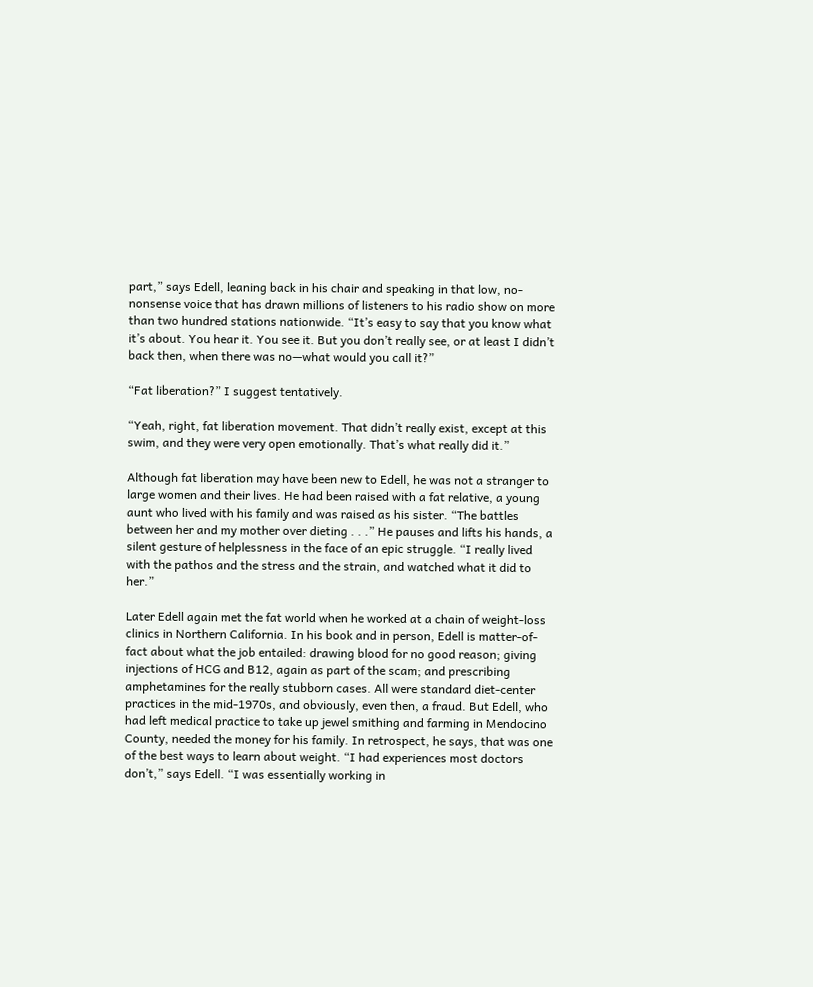part,” says Edell, leaning back in his chair and speaking in that low, no-nonsense voice that has drawn millions of listeners to his radio show on more than two hundred stations nationwide. “It’s easy to say that you know what it’s about. You hear it. You see it. But you don’t really see, or at least I didn’t back then, when there was no—what would you call it?”

“Fat liberation?” I suggest tentatively.

“Yeah, right, fat liberation movement. That didn’t really exist, except at this swim, and they were very open emotionally. That’s what really did it.”

Although fat liberation may have been new to Edell, he was not a stranger to large women and their lives. He had been raised with a fat relative, a young aunt who lived with his family and was raised as his sister. “The battles between her and my mother over dieting . . .” He pauses and lifts his hands, a silent gesture of helplessness in the face of an epic struggle. “I really lived with the pathos and the stress and the strain, and watched what it did to her.”

Later Edell again met the fat world when he worked at a chain of weight-loss clinics in Northern California. In his book and in person, Edell is matter-of-fact about what the job entailed: drawing blood for no good reason; giving injections of HCG and B12, again as part of the scam; and prescribing amphetamines for the really stubborn cases. All were standard diet-center practices in the mid-1970s, and obviously, even then, a fraud. But Edell, who had left medical practice to take up jewel smithing and farming in Mendocino County, needed the money for his family. In retrospect, he says, that was one of the best ways to learn about weight. “I had experiences most doctors don’t,” says Edell. “I was essentially working in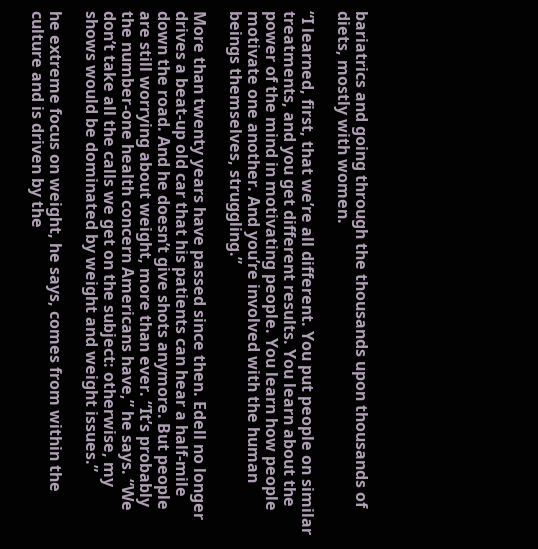bariatrics and going through the thousands upon thousands of diets, mostly with women.

“I learned, first, that we’re all different. You put people on similar treatments, and you get different results. You learn about the power of the mind in motivating people. You learn how people motivate one another. And you’re involved with the human beings themselves, struggling.”

More than twenty years have passed since then. Edell no longer drives a beat-up old car that his patients can hear a half-mile down the road. And he doesn’t give shots anymore. But people are still worrying about weight, more than ever. “It’s probably the number-one health concern Americans have,” he says. “We don’t take all the calls we get on the subject: otherwise, my shows would be dominated by weight and weight issues.”

he extreme focus on weight, he says, comes from within the culture and is driven by the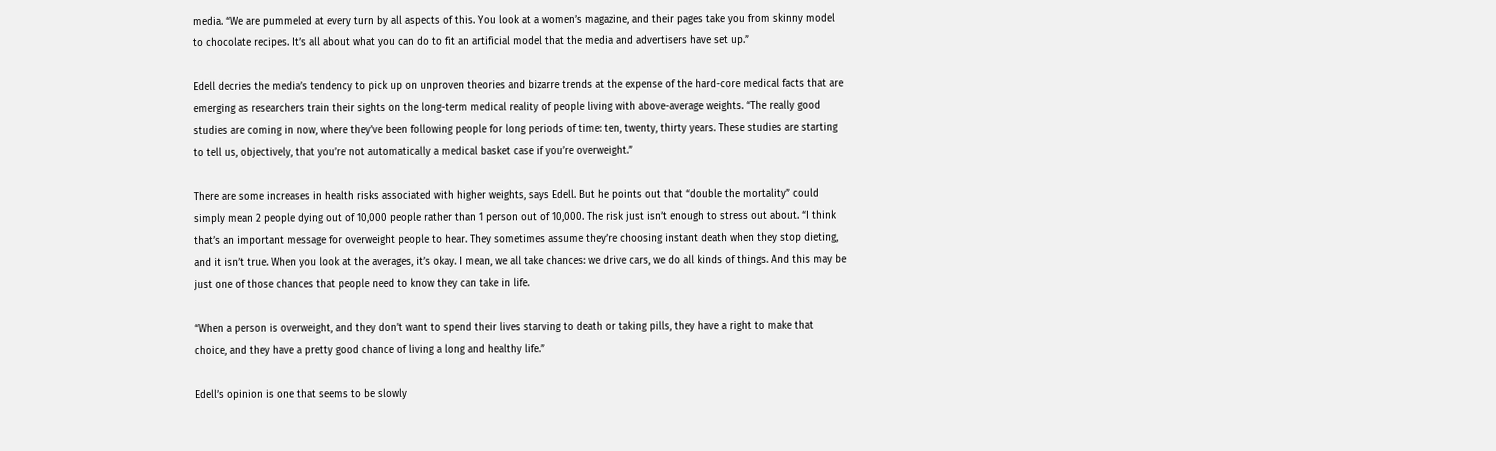media. “We are pummeled at every turn by all aspects of this. You look at a women’s magazine, and their pages take you from skinny model to chocolate recipes. It’s all about what you can do to fit an artificial model that the media and advertisers have set up.”

Edell decries the media’s tendency to pick up on unproven theories and bizarre trends at the expense of the hard-core medical facts that are emerging as researchers train their sights on the long-term medical reality of people living with above-average weights. “The really good studies are coming in now, where they’ve been following people for long periods of time: ten, twenty, thirty years. These studies are starting to tell us, objectively, that you’re not automatically a medical basket case if you’re overweight.”

There are some increases in health risks associated with higher weights, says Edell. But he points out that “double the mortality” could simply mean 2 people dying out of 10,000 people rather than 1 person out of 10,000. The risk just isn’t enough to stress out about. “I think that’s an important message for overweight people to hear. They sometimes assume they’re choosing instant death when they stop dieting, and it isn’t true. When you look at the averages, it’s okay. I mean, we all take chances: we drive cars, we do all kinds of things. And this may be just one of those chances that people need to know they can take in life.

“When a person is overweight, and they don’t want to spend their lives starving to death or taking pills, they have a right to make that choice, and they have a pretty good chance of living a long and healthy life.”

Edell’s opinion is one that seems to be slowly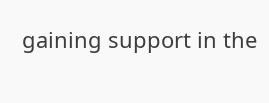gaining support in the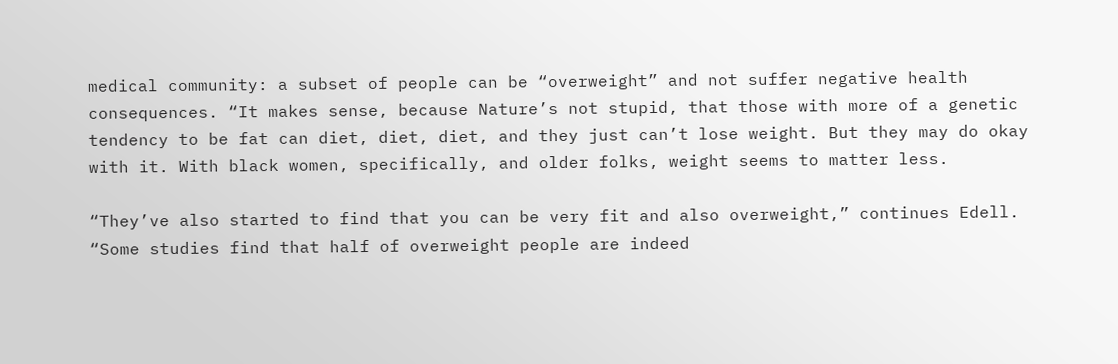medical community: a subset of people can be “overweight” and not suffer negative health consequences. “It makes sense, because Nature’s not stupid, that those with more of a genetic tendency to be fat can diet, diet, diet, and they just can’t lose weight. But they may do okay with it. With black women, specifically, and older folks, weight seems to matter less.

“They’ve also started to find that you can be very fit and also overweight,” continues Edell. “Some studies find that half of overweight people are indeed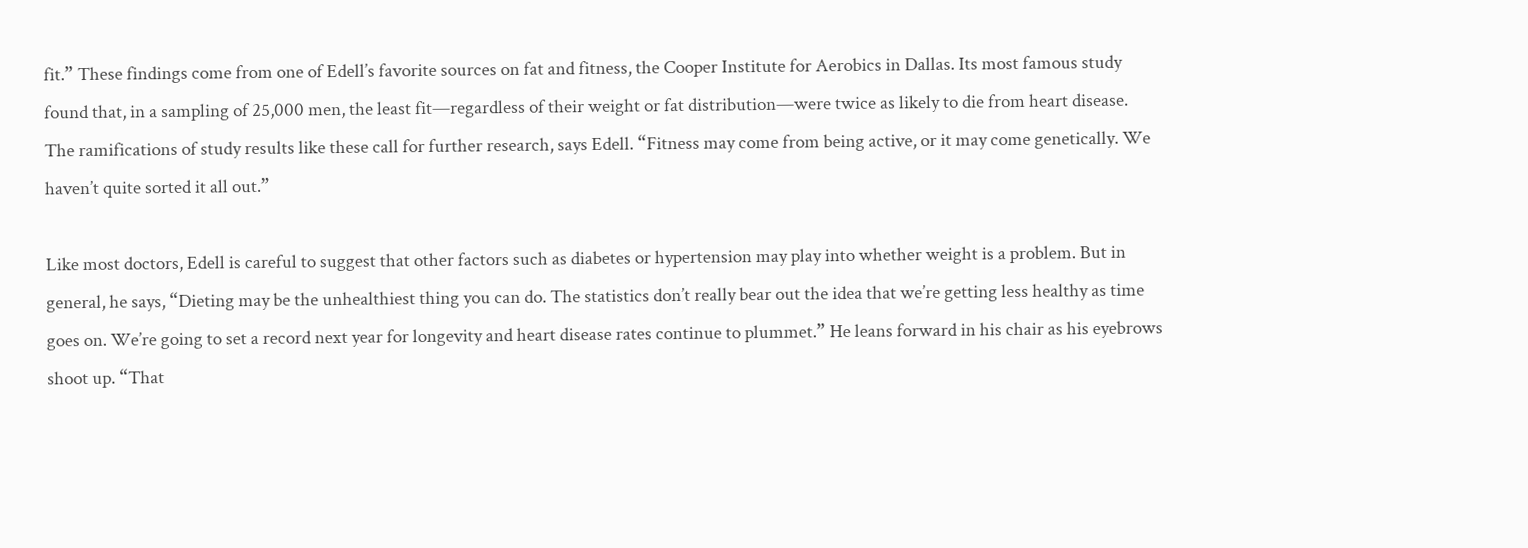fit.” These findings come from one of Edell’s favorite sources on fat and fitness, the Cooper Institute for Aerobics in Dallas. Its most famous study found that, in a sampling of 25,000 men, the least fit—regardless of their weight or fat distribution—were twice as likely to die from heart disease. The ramifications of study results like these call for further research, says Edell. “Fitness may come from being active, or it may come genetically. We haven’t quite sorted it all out.”

Like most doctors, Edell is careful to suggest that other factors such as diabetes or hypertension may play into whether weight is a problem. But in general, he says, “Dieting may be the unhealthiest thing you can do. The statistics don’t really bear out the idea that we’re getting less healthy as time goes on. We’re going to set a record next year for longevity and heart disease rates continue to plummet.” He leans forward in his chair as his eyebrows shoot up. “That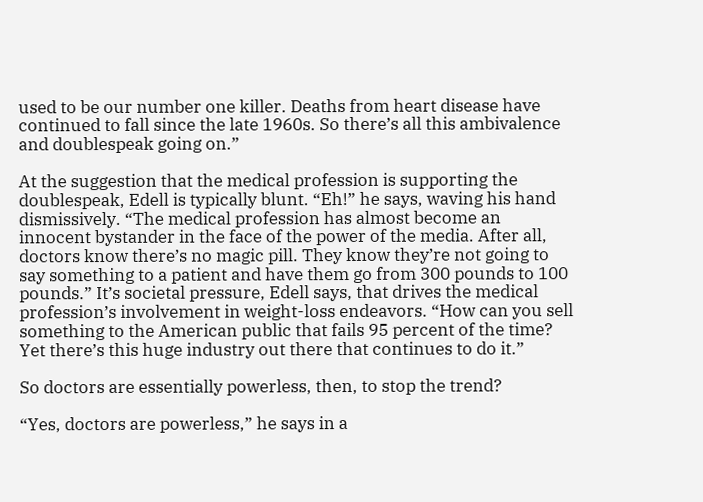used to be our number one killer. Deaths from heart disease have continued to fall since the late 1960s. So there’s all this ambivalence and doublespeak going on.”

At the suggestion that the medical profession is supporting the doublespeak, Edell is typically blunt. “Eh!” he says, waving his hand dismissively. “The medical profession has almost become an innocent bystander in the face of the power of the media. After all, doctors know there’s no magic pill. They know they’re not going to say something to a patient and have them go from 300 pounds to 100 pounds.” It’s societal pressure, Edell says, that drives the medical profession’s involvement in weight-loss endeavors. “How can you sell something to the American public that fails 95 percent of the time? Yet there’s this huge industry out there that continues to do it.”

So doctors are essentially powerless, then, to stop the trend?

“Yes, doctors are powerless,” he says in a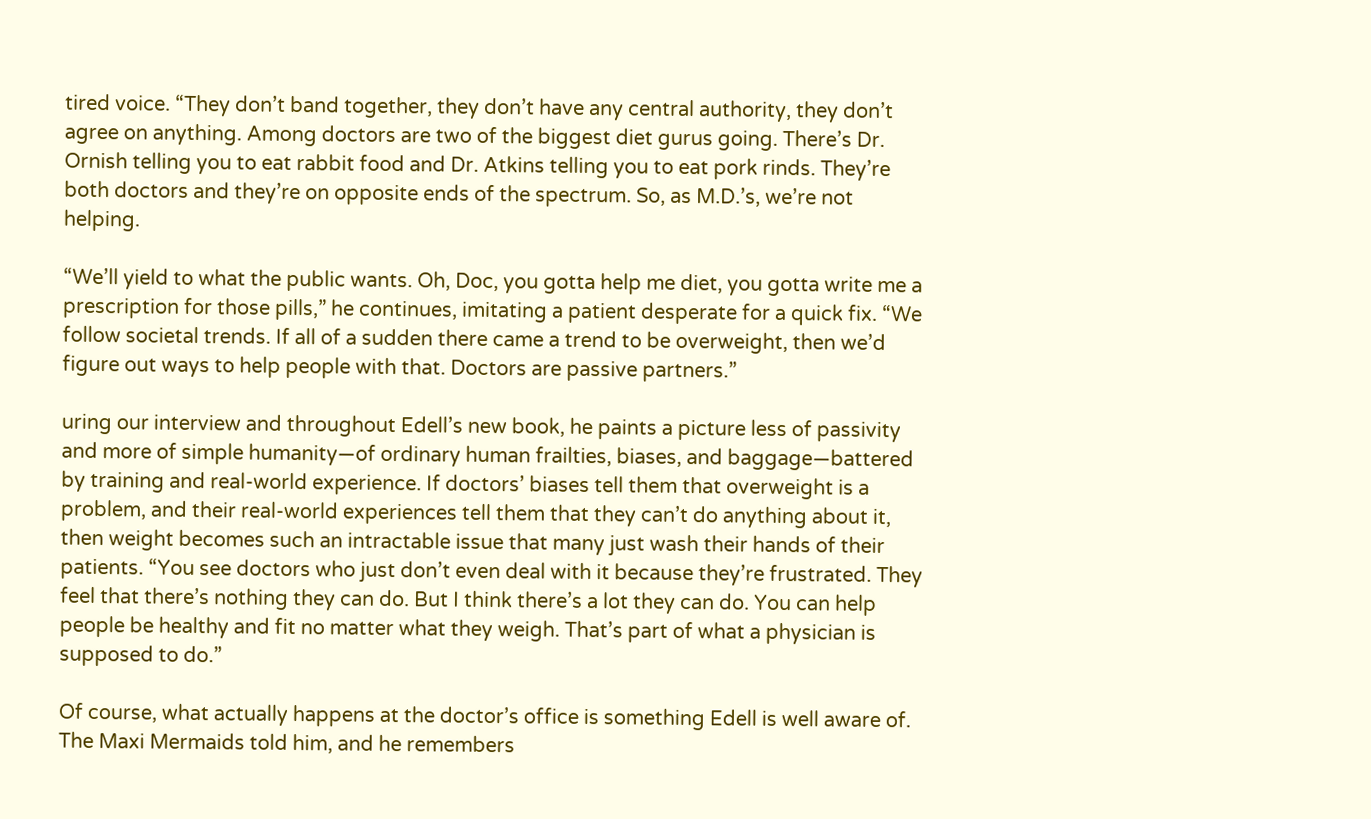tired voice. “They don’t band together, they don’t have any central authority, they don’t agree on anything. Among doctors are two of the biggest diet gurus going. There’s Dr. Ornish telling you to eat rabbit food and Dr. Atkins telling you to eat pork rinds. They’re both doctors and they’re on opposite ends of the spectrum. So, as M.D.’s, we’re not helping.

“We’ll yield to what the public wants. Oh, Doc, you gotta help me diet, you gotta write me a prescription for those pills,” he continues, imitating a patient desperate for a quick fix. “We follow societal trends. If all of a sudden there came a trend to be overweight, then we’d figure out ways to help people with that. Doctors are passive partners.”

uring our interview and throughout Edell’s new book, he paints a picture less of passivity and more of simple humanity—of ordinary human frailties, biases, and baggage—battered by training and real-world experience. If doctors’ biases tell them that overweight is a problem, and their real-world experiences tell them that they can’t do anything about it, then weight becomes such an intractable issue that many just wash their hands of their patients. “You see doctors who just don’t even deal with it because they’re frustrated. They feel that there’s nothing they can do. But I think there’s a lot they can do. You can help people be healthy and fit no matter what they weigh. That’s part of what a physician is supposed to do.”

Of course, what actually happens at the doctor’s office is something Edell is well aware of. The Maxi Mermaids told him, and he remembers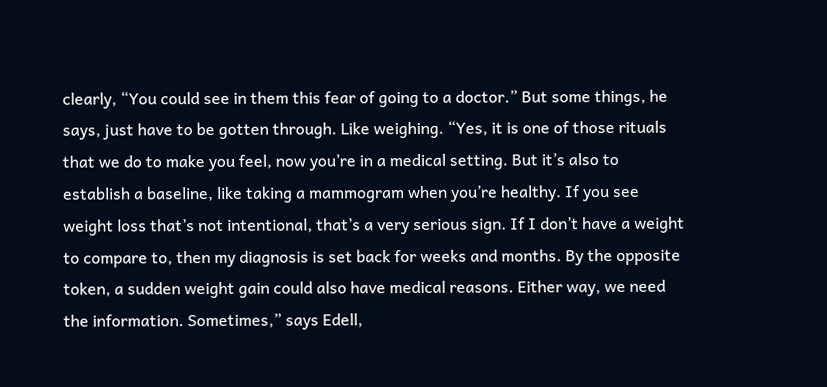clearly, “You could see in them this fear of going to a doctor.” But some things, he says, just have to be gotten through. Like weighing. “Yes, it is one of those rituals that we do to make you feel, now you’re in a medical setting. But it’s also to establish a baseline, like taking a mammogram when you’re healthy. If you see weight loss that’s not intentional, that’s a very serious sign. If I don’t have a weight to compare to, then my diagnosis is set back for weeks and months. By the opposite token, a sudden weight gain could also have medical reasons. Either way, we need the information. Sometimes,” says Edell,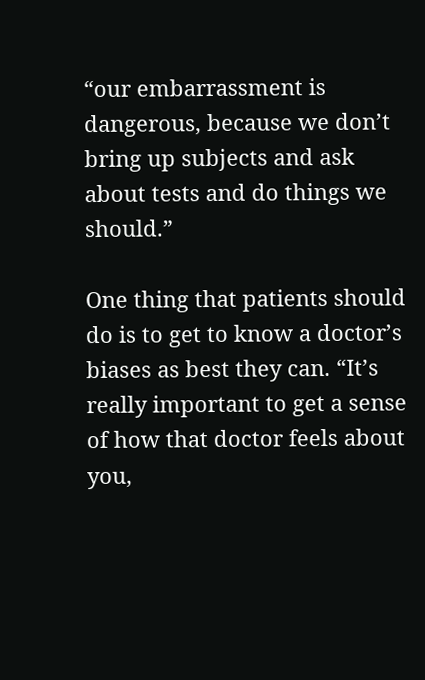“our embarrassment is dangerous, because we don’t bring up subjects and ask about tests and do things we should.”

One thing that patients should do is to get to know a doctor’s biases as best they can. “It’s really important to get a sense of how that doctor feels about you,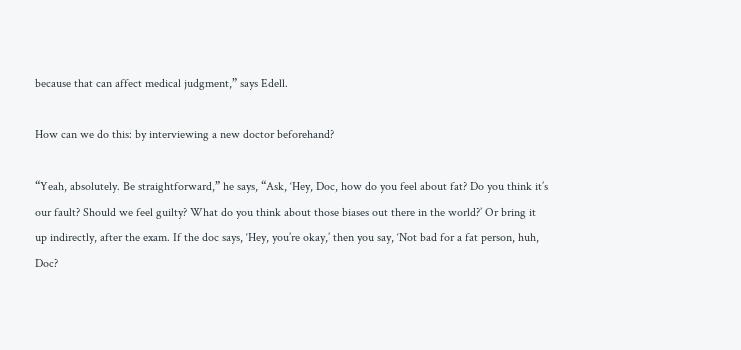because that can affect medical judgment,” says Edell.

How can we do this: by interviewing a new doctor beforehand?

“Yeah, absolutely. Be straightforward,” he says, “Ask, ‘Hey, Doc, how do you feel about fat? Do you think it’s our fault? Should we feel guilty? What do you think about those biases out there in the world?’ Or bring it up indirectly, after the exam. If the doc says, ‘Hey, you’re okay,’ then you say, ‘Not bad for a fat person, huh, Doc?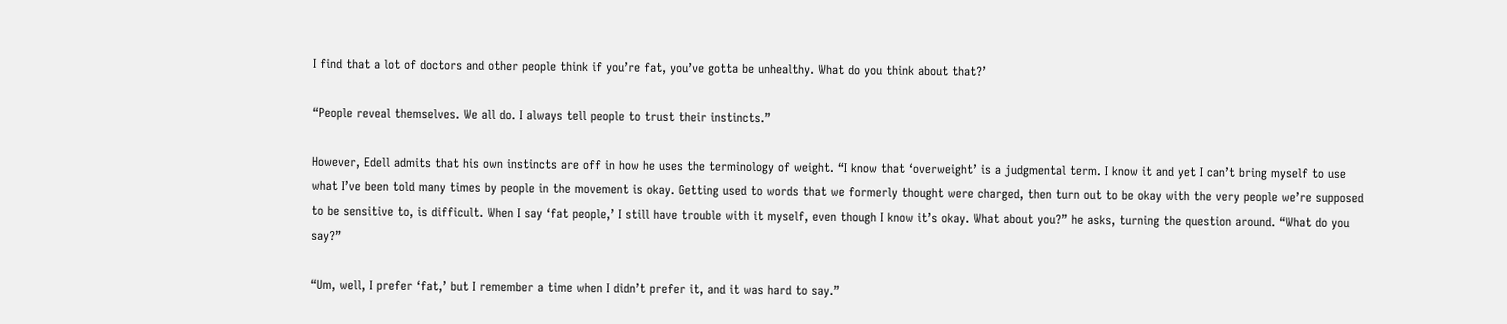I find that a lot of doctors and other people think if you’re fat, you’ve gotta be unhealthy. What do you think about that?’

“People reveal themselves. We all do. I always tell people to trust their instincts.”

However, Edell admits that his own instincts are off in how he uses the terminology of weight. “I know that ‘overweight’ is a judgmental term. I know it and yet I can’t bring myself to use what I’ve been told many times by people in the movement is okay. Getting used to words that we formerly thought were charged, then turn out to be okay with the very people we’re supposed to be sensitive to, is difficult. When I say ‘fat people,’ I still have trouble with it myself, even though I know it’s okay. What about you?” he asks, turning the question around. “What do you say?”

“Um, well, I prefer ‘fat,’ but I remember a time when I didn’t prefer it, and it was hard to say.”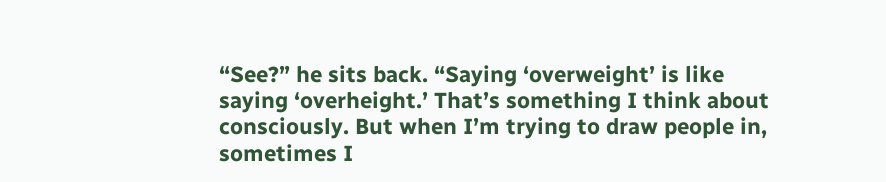“See?” he sits back. “Saying ‘overweight’ is like saying ‘overheight.’ That’s something I think about consciously. But when I’m trying to draw people in, sometimes I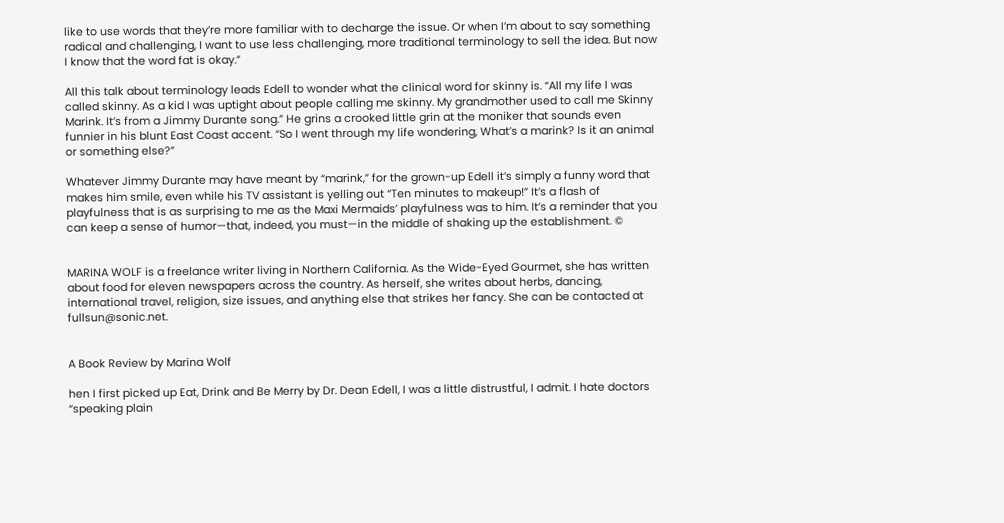like to use words that they’re more familiar with to decharge the issue. Or when I’m about to say something radical and challenging, I want to use less challenging, more traditional terminology to sell the idea. But now I know that the word fat is okay.”

All this talk about terminology leads Edell to wonder what the clinical word for skinny is. “All my life I was called skinny. As a kid I was uptight about people calling me skinny. My grandmother used to call me Skinny Marink. It’s from a Jimmy Durante song.” He grins a crooked little grin at the moniker that sounds even funnier in his blunt East Coast accent. “So I went through my life wondering, What’s a marink? Is it an animal or something else?”

Whatever Jimmy Durante may have meant by “marink,” for the grown-up Edell it’s simply a funny word that makes him smile, even while his TV assistant is yelling out “Ten minutes to makeup!” It’s a flash of playfulness that is as surprising to me as the Maxi Mermaids’ playfulness was to him. It’s a reminder that you can keep a sense of humor—that, indeed, you must—in the middle of shaking up the establishment. ©


MARINA WOLF is a freelance writer living in Northern California. As the Wide-Eyed Gourmet, she has written about food for eleven newspapers across the country. As herself, she writes about herbs, dancing, international travel, religion, size issues, and anything else that strikes her fancy. She can be contacted at fullsun@sonic.net.


A Book Review by Marina Wolf

hen I first picked up Eat, Drink and Be Merry by Dr. Dean Edell, I was a little distrustful, I admit. I hate doctors “speaking plain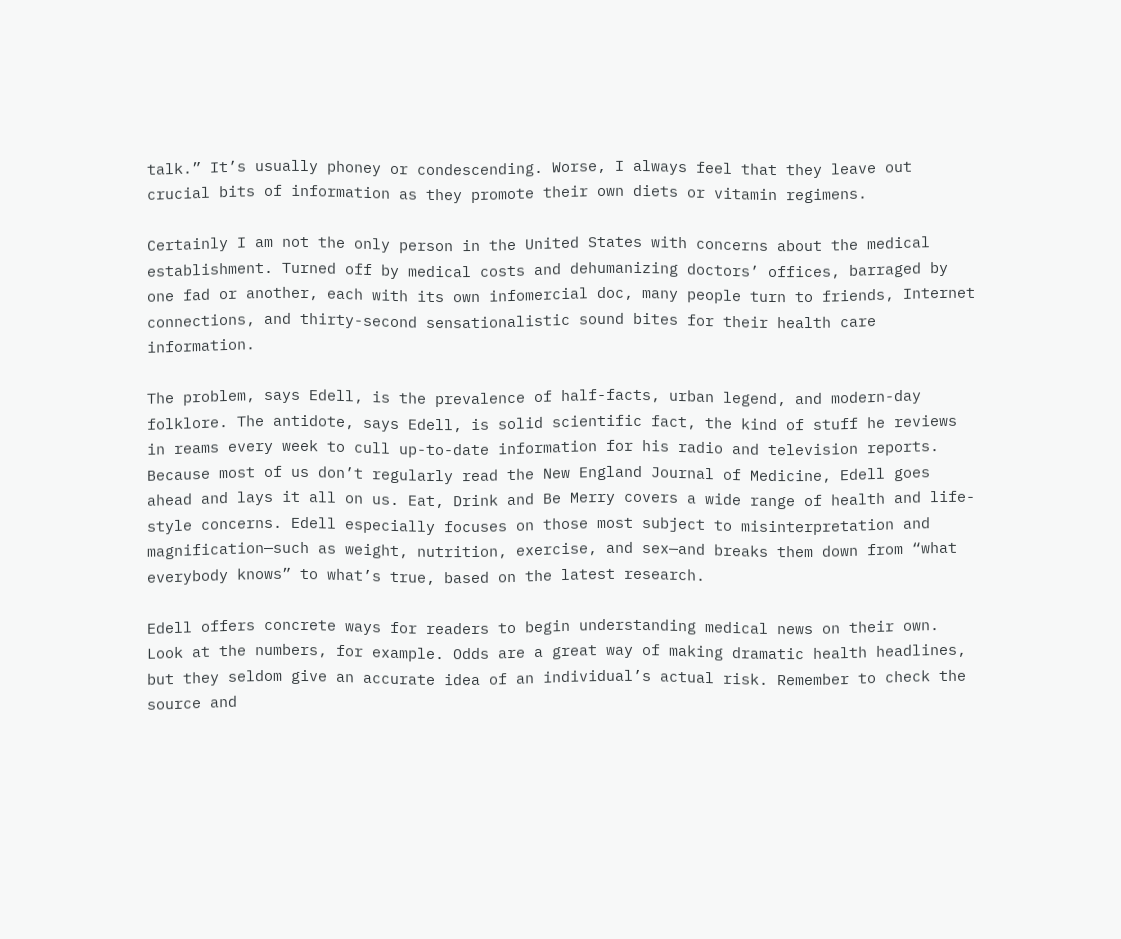talk.” It’s usually phoney or condescending. Worse, I always feel that they leave out crucial bits of information as they promote their own diets or vitamin regimens.

Certainly I am not the only person in the United States with concerns about the medical establishment. Turned off by medical costs and dehumanizing doctors’ offices, barraged by one fad or another, each with its own infomercial doc, many people turn to friends, Internet connections, and thirty-second sensationalistic sound bites for their health care information.

The problem, says Edell, is the prevalence of half-facts, urban legend, and modern-day folklore. The antidote, says Edell, is solid scientific fact, the kind of stuff he reviews in reams every week to cull up-to-date information for his radio and television reports. Because most of us don’t regularly read the New England Journal of Medicine, Edell goes ahead and lays it all on us. Eat, Drink and Be Merry covers a wide range of health and life-style concerns. Edell especially focuses on those most subject to misinterpretation and magnification—such as weight, nutrition, exercise, and sex—and breaks them down from “what everybody knows” to what’s true, based on the latest research.

Edell offers concrete ways for readers to begin understanding medical news on their own. Look at the numbers, for example. Odds are a great way of making dramatic health headlines, but they seldom give an accurate idea of an individual’s actual risk. Remember to check the source and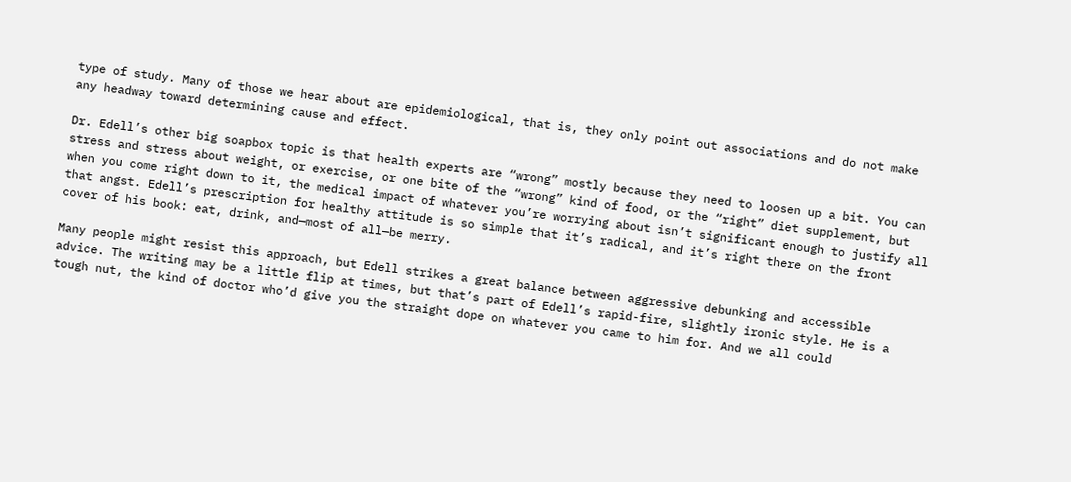type of study. Many of those we hear about are epidemiological, that is, they only point out associations and do not make any headway toward determining cause and effect.

Dr. Edell’s other big soapbox topic is that health experts are “wrong” mostly because they need to loosen up a bit. You can stress and stress about weight, or exercise, or one bite of the “wrong” kind of food, or the “right” diet supplement, but when you come right down to it, the medical impact of whatever you’re worrying about isn’t significant enough to justify all that angst. Edell’s prescription for healthy attitude is so simple that it’s radical, and it’s right there on the front cover of his book: eat, drink, and—most of all—be merry.

Many people might resist this approach, but Edell strikes a great balance between aggressive debunking and accessible advice. The writing may be a little flip at times, but that’s part of Edell’s rapid-fire, slightly ironic style. He is a tough nut, the kind of doctor who’d give you the straight dope on whatever you came to him for. And we all could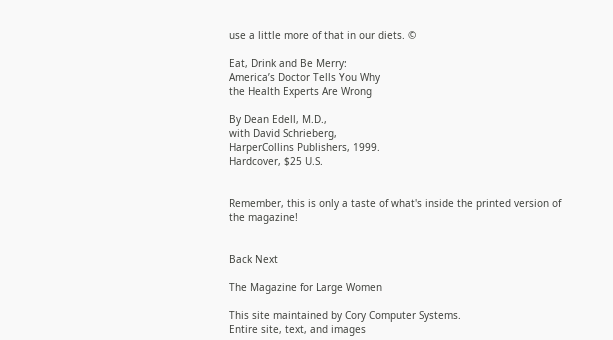use a little more of that in our diets. ©

Eat, Drink and Be Merry:
America’s Doctor Tells You Why
the Health Experts Are Wrong

By Dean Edell, M.D.,
with David Schrieberg,
HarperCollins Publishers, 1999.
Hardcover, $25 U.S.


Remember, this is only a taste of what's inside the printed version of the magazine!


Back Next

The Magazine for Large Women

This site maintained by Cory Computer Systems.
Entire site, text, and images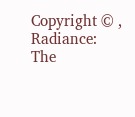Copyright © , Radiance: The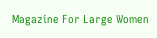Magazine For Large Women